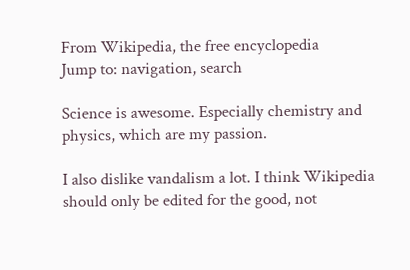From Wikipedia, the free encyclopedia
Jump to: navigation, search

Science is awesome. Especially chemistry and physics, which are my passion.

I also dislike vandalism a lot. I think Wikipedia should only be edited for the good, not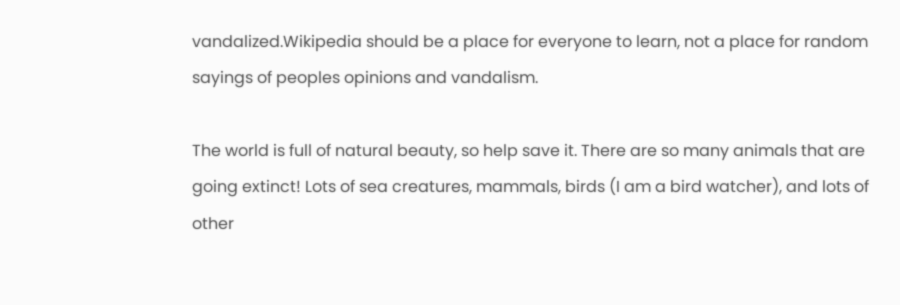vandalized.Wikipedia should be a place for everyone to learn, not a place for random sayings of peoples opinions and vandalism.

The world is full of natural beauty, so help save it. There are so many animals that are going extinct! Lots of sea creatures, mammals, birds (I am a bird watcher), and lots of other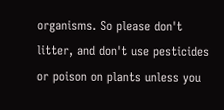organisms. So please don't litter, and don't use pesticides or poison on plants unless you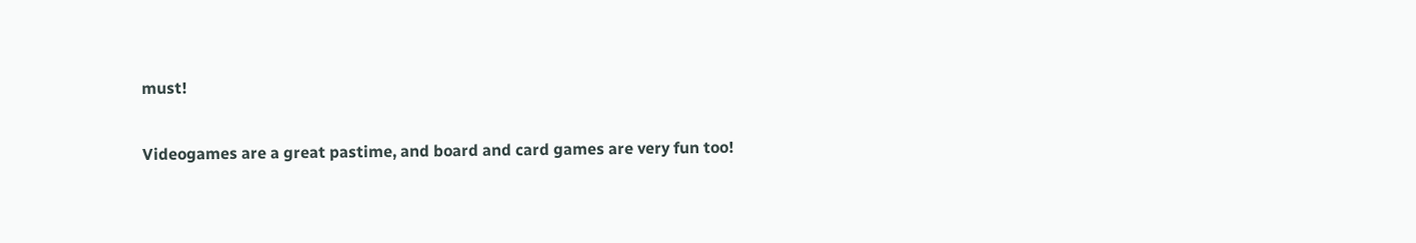must!

Videogames are a great pastime, and board and card games are very fun too!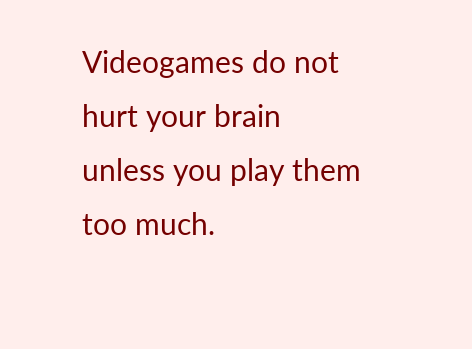Videogames do not hurt your brain unless you play them too much.